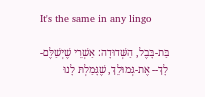It's the same in any lingo

בַּת-בָּבֶל, הַשְּׁדוּדָה: אַשְׁרֵי שֶׁיְשַׁלֶּם-לָךְ-- אֶת-גְּמוּלֵךְ, שֶׁגָּמַלְתּ לָנוּ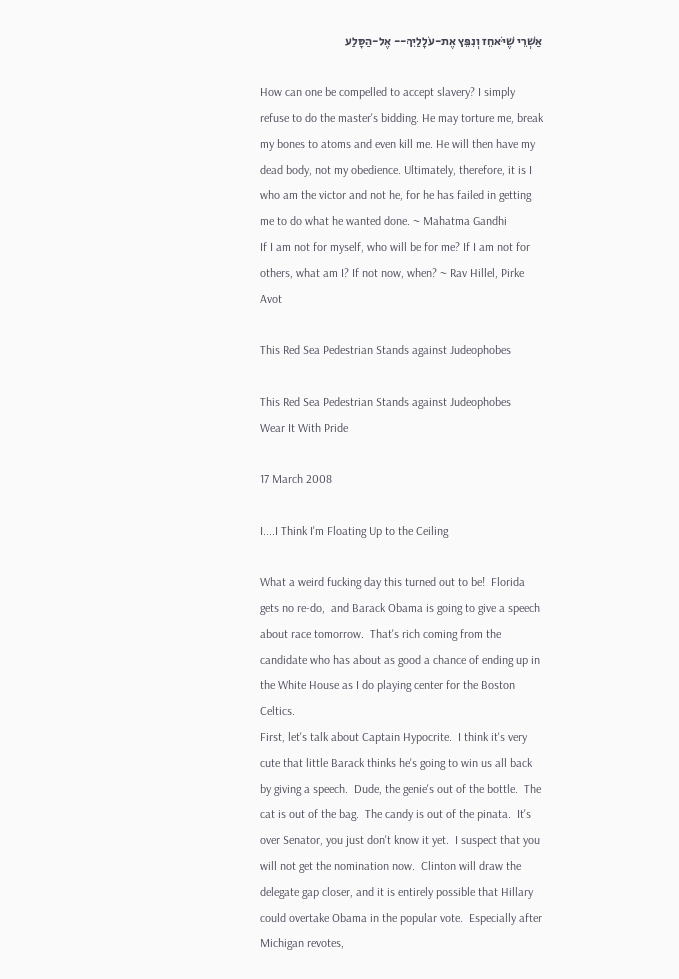אַשְׁרֵי שֶׁיֹּאחֵז וְנִפֵּץ אֶת-עֹלָלַיִךְ-- אֶל-הַסָּלַע

How can one be compelled to accept slavery? I simply refuse to do the master's bidding. He may torture me, break my bones to atoms and even kill me. He will then have my dead body, not my obedience. Ultimately, therefore, it is I who am the victor and not he, for he has failed in getting me to do what he wanted done. ~ Mahatma Gandhi
If I am not for myself, who will be for me? If I am not for others, what am I? If not now, when? ~ Rav Hillel, Pirke Avot

This Red Sea Pedestrian Stands against Judeophobes

This Red Sea Pedestrian Stands against Judeophobes
Wear It With Pride

17 March 2008

I....I Think I'm Floating Up to the Ceiling

What a weird fucking day this turned out to be!  Florida gets no re-do,  and Barack Obama is going to give a speech about race tomorrow.  That's rich coming from the candidate who has about as good a chance of ending up in the White House as I do playing center for the Boston Celtics.
First, let's talk about Captain Hypocrite.  I think it's very cute that little Barack thinks he's going to win us all back by giving a speech.  Dude, the genie's out of the bottle.  The cat is out of the bag.  The candy is out of the pinata.  It's over Senator, you just don't know it yet.  I suspect that you will not get the nomination now.  Clinton will draw the delegate gap closer, and it is entirely possible that Hillary could overtake Obama in the popular vote.  Especially after Michigan revotes,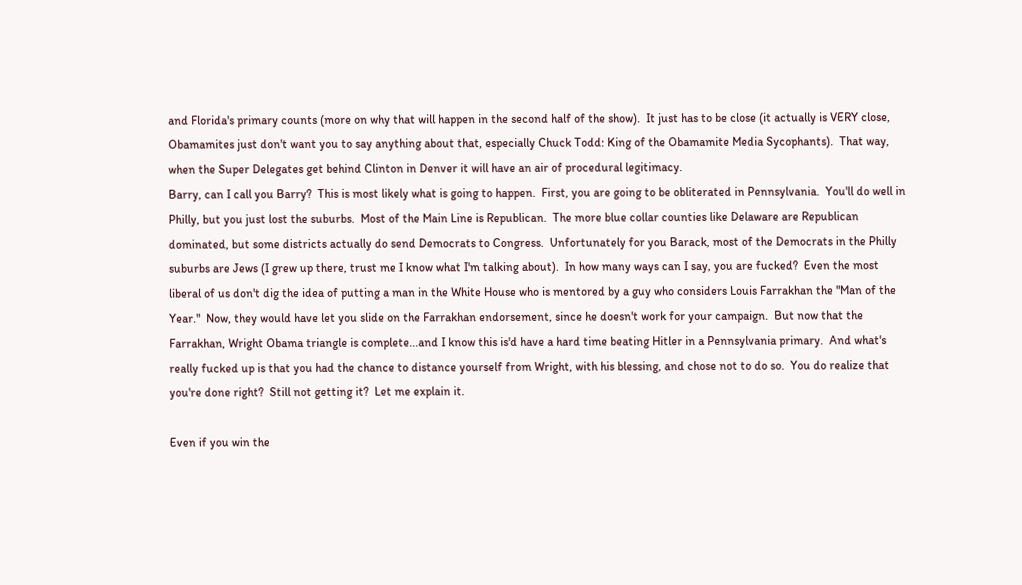and Florida's primary counts (more on why that will happen in the second half of the show).  It just has to be close (it actually is VERY close, Obamamites just don't want you to say anything about that, especially Chuck Todd: King of the Obamamite Media Sycophants).  That way, when the Super Delegates get behind Clinton in Denver it will have an air of procedural legitimacy.
Barry, can I call you Barry?  This is most likely what is going to happen.  First, you are going to be obliterated in Pennsylvania.  You'll do well in Philly, but you just lost the suburbs.  Most of the Main Line is Republican.  The more blue collar counties like Delaware are Republican dominated, but some districts actually do send Democrats to Congress.  Unfortunately for you Barack, most of the Democrats in the Philly suburbs are Jews (I grew up there, trust me I know what I'm talking about).  In how many ways can I say, you are fucked?  Even the most liberal of us don't dig the idea of putting a man in the White House who is mentored by a guy who considers Louis Farrakhan the "Man of the Year."  Now, they would have let you slide on the Farrakhan endorsement, since he doesn't work for your campaign.  But now that the Farrakhan, Wright Obama triangle is complete...and I know this is'd have a hard time beating Hitler in a Pennsylvania primary.  And what's really fucked up is that you had the chance to distance yourself from Wright, with his blessing, and chose not to do so.  You do realize that you're done right?  Still not getting it?  Let me explain it.

Even if you win the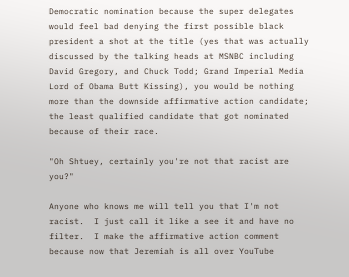Democratic nomination because the super delegates would feel bad denying the first possible black president a shot at the title (yes that was actually discussed by the talking heads at MSNBC including David Gregory, and Chuck Todd; Grand Imperial Media Lord of Obama Butt Kissing), you would be nothing more than the downside affirmative action candidate; the least qualified candidate that got nominated because of their race.

"Oh Shtuey, certainly you're not that racist are you?"

Anyone who knows me will tell you that I'm not racist.  I just call it like a see it and have no filter.  I make the affirmative action comment because now that Jeremiah is all over YouTube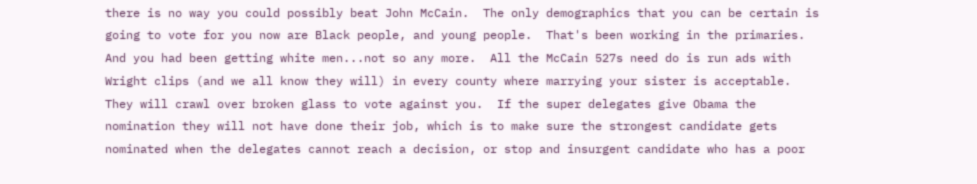there is no way you could possibly beat John McCain.  The only demographics that you can be certain is going to vote for you now are Black people, and young people.  That's been working in the primaries.  And you had been getting white men...not so any more.  All the McCain 527s need do is run ads with Wright clips (and we all know they will) in every county where marrying your sister is acceptable.  They will crawl over broken glass to vote against you.  If the super delegates give Obama the nomination they will not have done their job, which is to make sure the strongest candidate gets nominated when the delegates cannot reach a decision, or stop and insurgent candidate who has a poor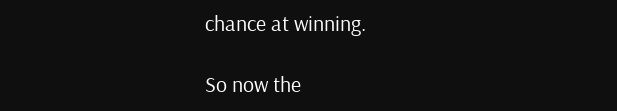chance at winning.

So now the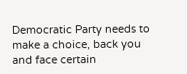Democratic Party needs to make a choice, back you and face certain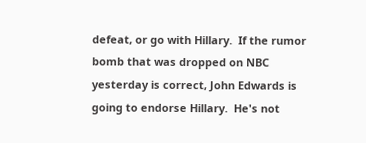defeat, or go with Hillary.  If the rumor bomb that was dropped on NBC yesterday is correct, John Edwards is going to endorse Hillary.  He's not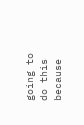going to do this because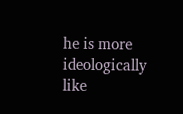he is more ideologically like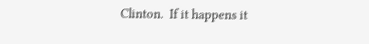Clinton.  If it happens it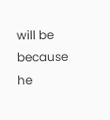will be because he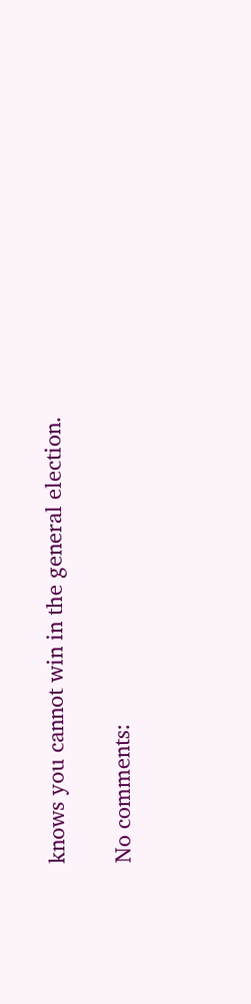knows you cannot win in the general election.

No comments: